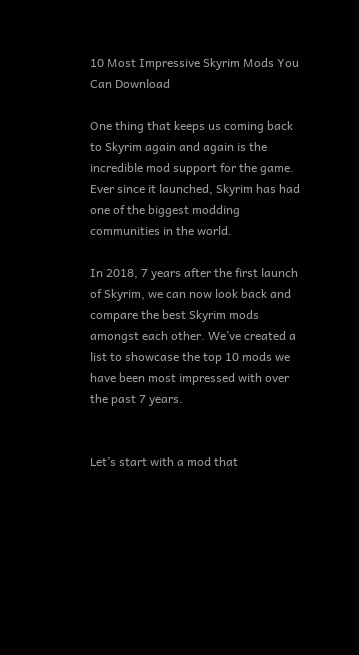10 Most Impressive Skyrim Mods You Can Download

One thing that keeps us coming back to Skyrim again and again is the incredible mod support for the game. Ever since it launched, Skyrim has had one of the biggest modding communities in the world.

In 2018, 7 years after the first launch of Skyrim, we can now look back and compare the best Skyrim mods amongst each other. We’ve created a list to showcase the top 10 mods we have been most impressed with over the past 7 years.


Let’s start with a mod that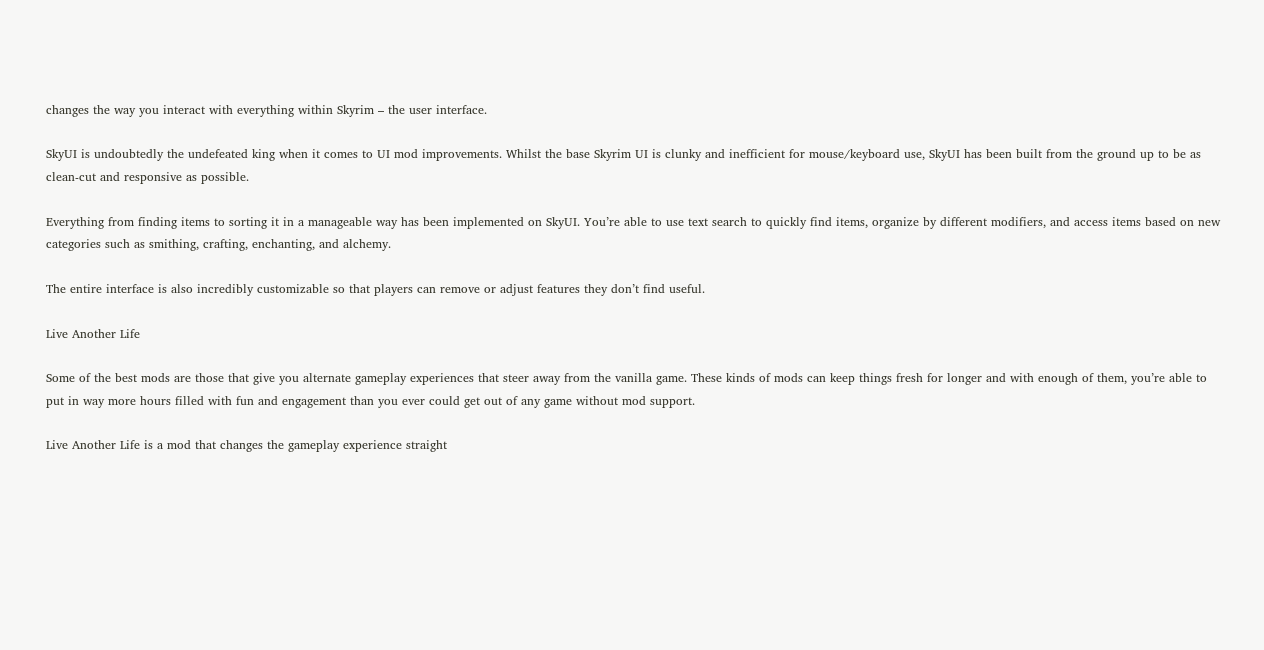changes the way you interact with everything within Skyrim – the user interface.

SkyUI is undoubtedly the undefeated king when it comes to UI mod improvements. Whilst the base Skyrim UI is clunky and inefficient for mouse/keyboard use, SkyUI has been built from the ground up to be as clean-cut and responsive as possible.

Everything from finding items to sorting it in a manageable way has been implemented on SkyUI. You’re able to use text search to quickly find items, organize by different modifiers, and access items based on new categories such as smithing, crafting, enchanting, and alchemy.

The entire interface is also incredibly customizable so that players can remove or adjust features they don’t find useful.

Live Another Life

Some of the best mods are those that give you alternate gameplay experiences that steer away from the vanilla game. These kinds of mods can keep things fresh for longer and with enough of them, you’re able to put in way more hours filled with fun and engagement than you ever could get out of any game without mod support.

Live Another Life is a mod that changes the gameplay experience straight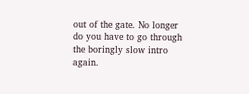out of the gate. No longer do you have to go through the boringly slow intro again.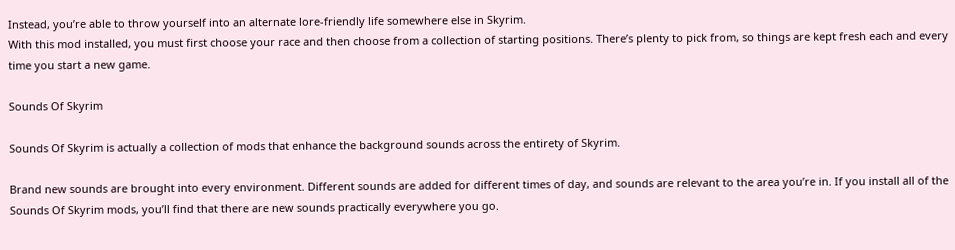Instead, you’re able to throw yourself into an alternate lore-friendly life somewhere else in Skyrim.
With this mod installed, you must first choose your race and then choose from a collection of starting positions. There’s plenty to pick from, so things are kept fresh each and every time you start a new game.

Sounds Of Skyrim

Sounds Of Skyrim is actually a collection of mods that enhance the background sounds across the entirety of Skyrim.

Brand new sounds are brought into every environment. Different sounds are added for different times of day, and sounds are relevant to the area you’re in. If you install all of the Sounds Of Skyrim mods, you’ll find that there are new sounds practically everywhere you go.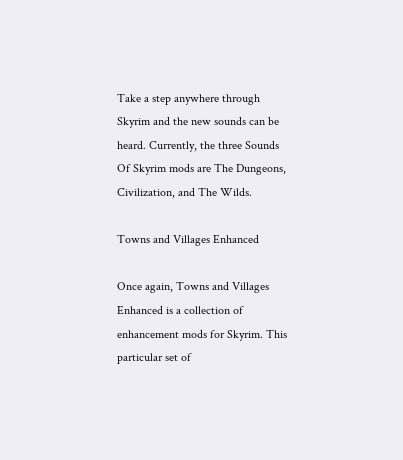Take a step anywhere through Skyrim and the new sounds can be heard. Currently, the three Sounds Of Skyrim mods are The Dungeons, Civilization, and The Wilds.

Towns and Villages Enhanced

Once again, Towns and Villages Enhanced is a collection of enhancement mods for Skyrim. This particular set of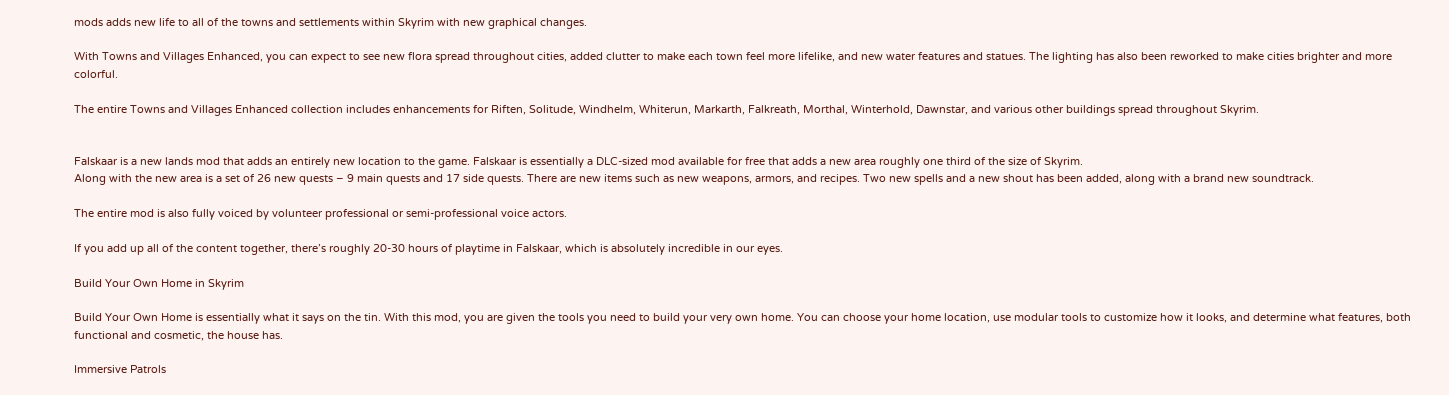mods adds new life to all of the towns and settlements within Skyrim with new graphical changes.

With Towns and Villages Enhanced, you can expect to see new flora spread throughout cities, added clutter to make each town feel more lifelike, and new water features and statues. The lighting has also been reworked to make cities brighter and more colorful.

The entire Towns and Villages Enhanced collection includes enhancements for Riften, Solitude, Windhelm, Whiterun, Markarth, Falkreath, Morthal, Winterhold, Dawnstar, and various other buildings spread throughout Skyrim.


Falskaar is a new lands mod that adds an entirely new location to the game. Falskaar is essentially a DLC-sized mod available for free that adds a new area roughly one third of the size of Skyrim.
Along with the new area is a set of 26 new quests – 9 main quests and 17 side quests. There are new items such as new weapons, armors, and recipes. Two new spells and a new shout has been added, along with a brand new soundtrack.

The entire mod is also fully voiced by volunteer professional or semi-professional voice actors.

If you add up all of the content together, there’s roughly 20-30 hours of playtime in Falskaar, which is absolutely incredible in our eyes.

Build Your Own Home in Skyrim

Build Your Own Home is essentially what it says on the tin. With this mod, you are given the tools you need to build your very own home. You can choose your home location, use modular tools to customize how it looks, and determine what features, both functional and cosmetic, the house has.

Immersive Patrols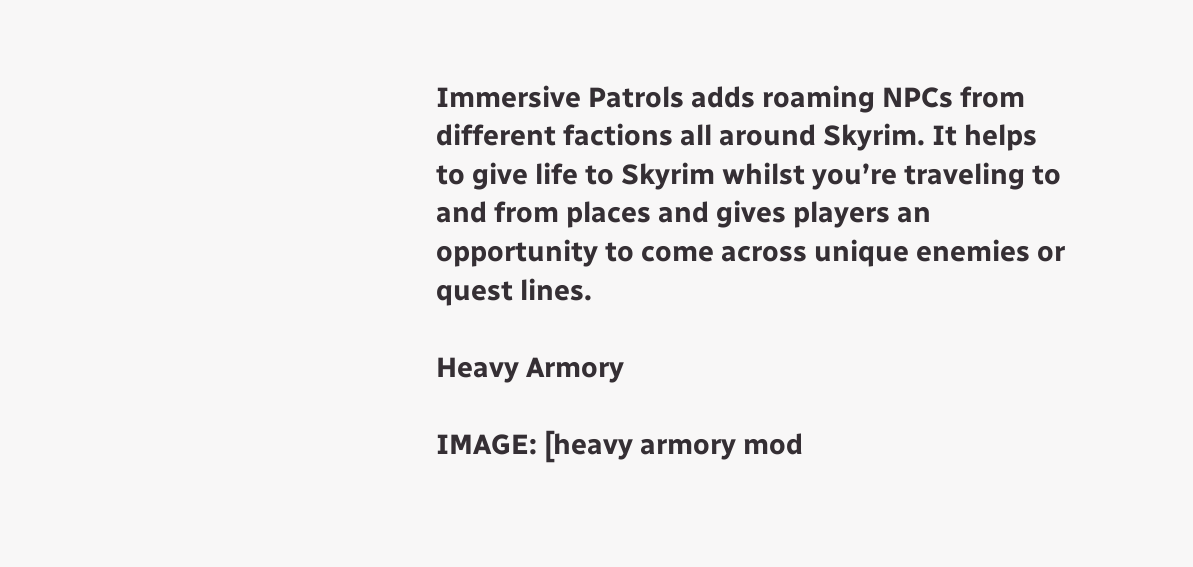Immersive Patrols adds roaming NPCs from different factions all around Skyrim. It helps to give life to Skyrim whilst you’re traveling to and from places and gives players an opportunity to come across unique enemies or quest lines.

Heavy Armory

IMAGE: [heavy armory mod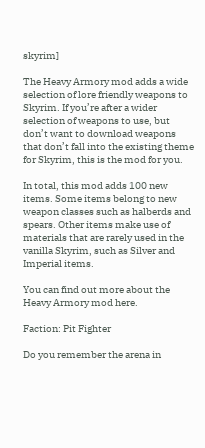skyrim]

The Heavy Armory mod adds a wide selection of lore friendly weapons to Skyrim. If you’re after a wider selection of weapons to use, but don’t want to download weapons that don’t fall into the existing theme for Skyrim, this is the mod for you.

In total, this mod adds 100 new items. Some items belong to new weapon classes such as halberds and spears. Other items make use of materials that are rarely used in the vanilla Skyrim, such as Silver and Imperial items.

You can find out more about the Heavy Armory mod here.

Faction: Pit Fighter

Do you remember the arena in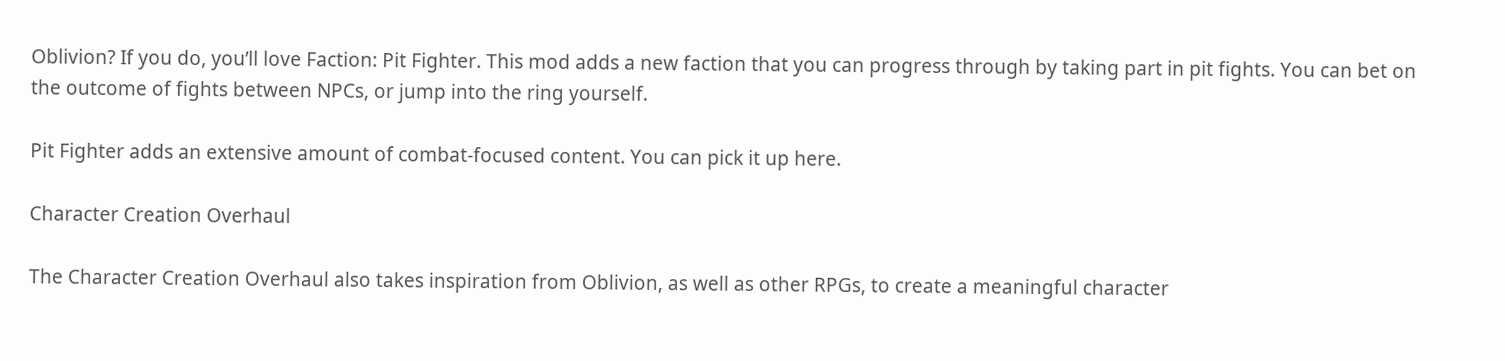Oblivion? If you do, you’ll love Faction: Pit Fighter. This mod adds a new faction that you can progress through by taking part in pit fights. You can bet on the outcome of fights between NPCs, or jump into the ring yourself.

Pit Fighter adds an extensive amount of combat-focused content. You can pick it up here.

Character Creation Overhaul

The Character Creation Overhaul also takes inspiration from Oblivion, as well as other RPGs, to create a meaningful character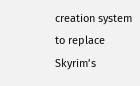creation system to replace Skyrim’s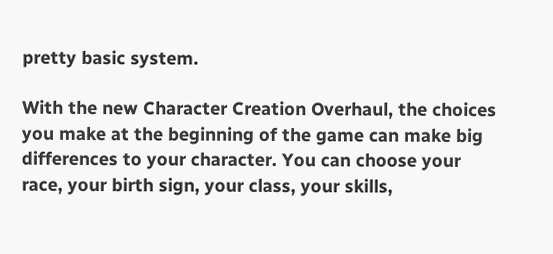pretty basic system.

With the new Character Creation Overhaul, the choices you make at the beginning of the game can make big differences to your character. You can choose your race, your birth sign, your class, your skills,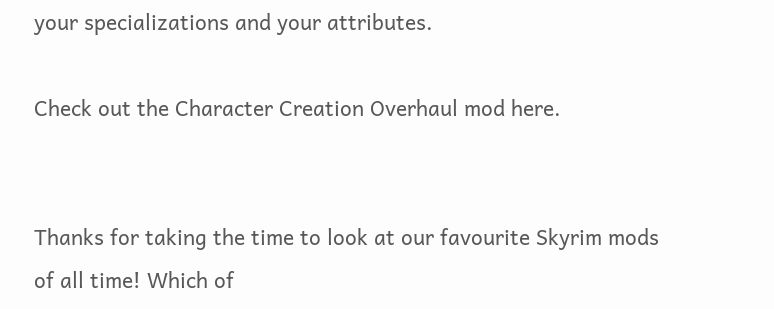your specializations and your attributes.

Check out the Character Creation Overhaul mod here.


Thanks for taking the time to look at our favourite Skyrim mods of all time! Which of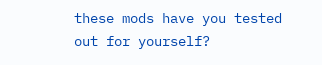these mods have you tested out for yourself?